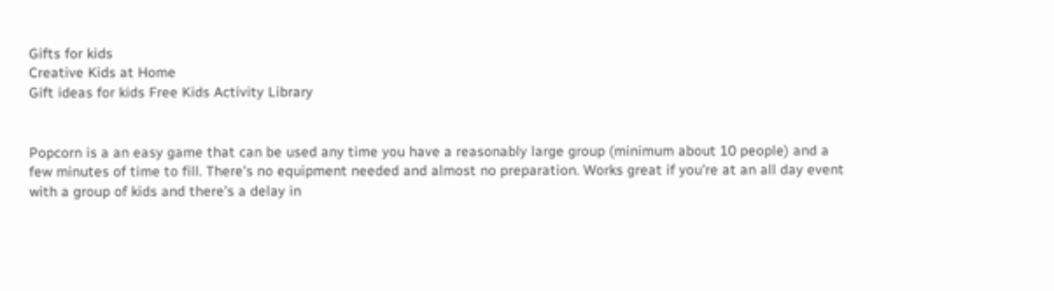Gifts for kids
Creative Kids at Home
Gift ideas for kids Free Kids Activity Library


Popcorn is a an easy game that can be used any time you have a reasonably large group (minimum about 10 people) and a few minutes of time to fill. There's no equipment needed and almost no preparation. Works great if you're at an all day event with a group of kids and there's a delay in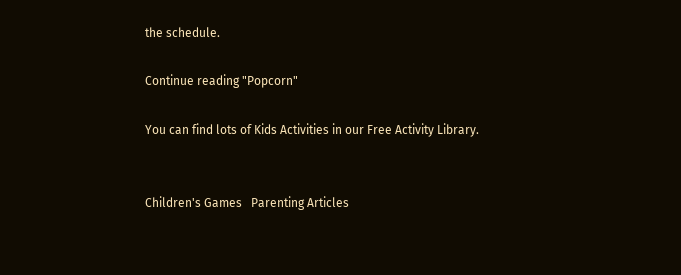the schedule.

Continue reading "Popcorn"

You can find lots of Kids Activities in our Free Activity Library.


Children's Games   Parenting Articles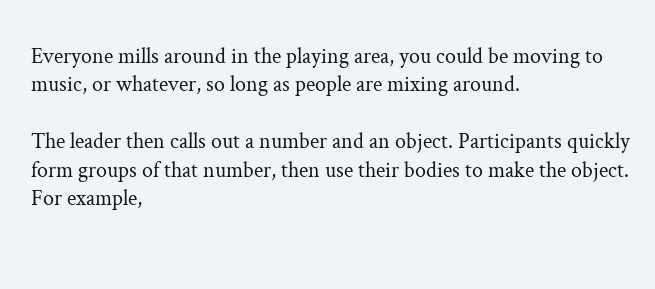Everyone mills around in the playing area, you could be moving to music, or whatever, so long as people are mixing around.

The leader then calls out a number and an object. Participants quickly form groups of that number, then use their bodies to make the object. For example,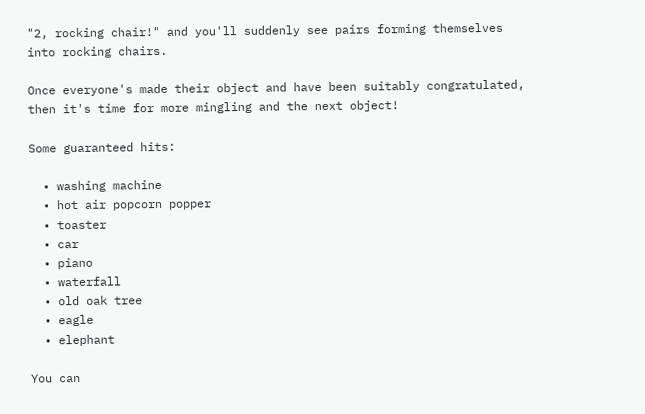"2, rocking chair!" and you'll suddenly see pairs forming themselves into rocking chairs.

Once everyone's made their object and have been suitably congratulated, then it's time for more mingling and the next object!

Some guaranteed hits:

  • washing machine
  • hot air popcorn popper
  • toaster
  • car
  • piano
  • waterfall
  • old oak tree
  • eagle
  • elephant

You can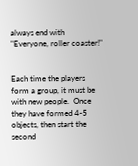always end with "Everyone, roller coaster!"


Each time the players form a group, it must be with new people.  Once they have formed 4-5 objects, then start the second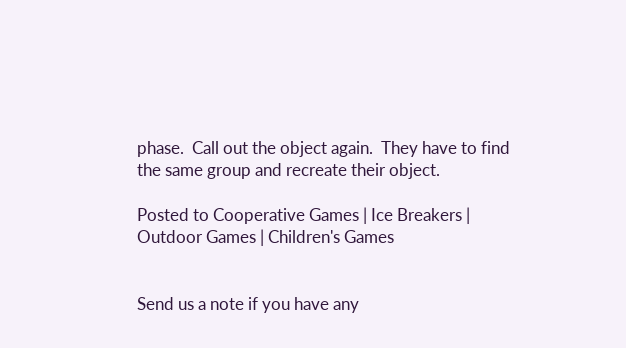phase.  Call out the object again.  They have to find the same group and recreate their object.

Posted to Cooperative Games | Ice Breakers | Outdoor Games | Children's Games


Send us a note if you have any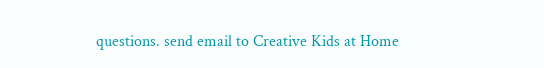questions. send email to Creative Kids at Home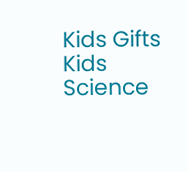Kids Gifts Kids Science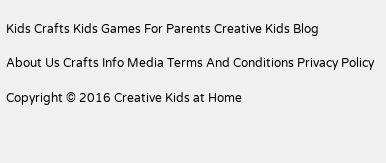Kids Crafts Kids Games For Parents Creative Kids Blog

About Us Crafts Info Media Terms And Conditions Privacy Policy

Copyright © 2016 Creative Kids at Home